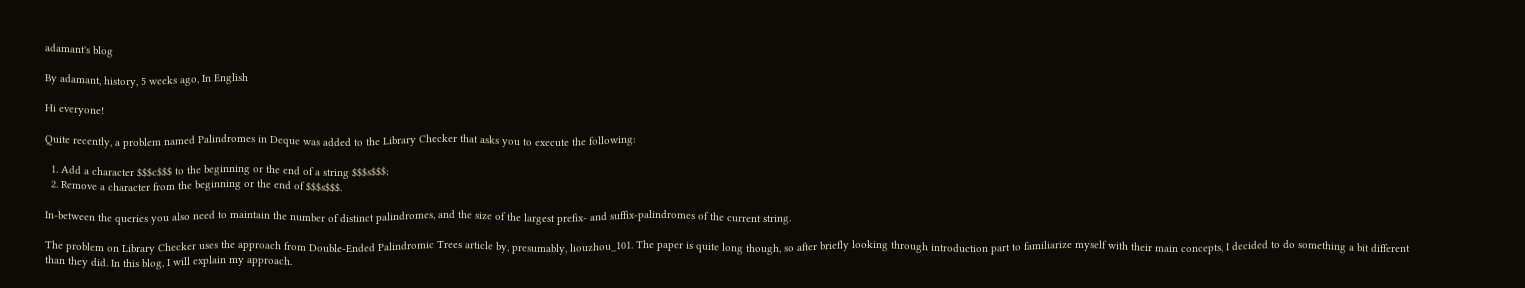adamant's blog

By adamant, history, 5 weeks ago, In English

Hi everyone!

Quite recently, a problem named Palindromes in Deque was added to the Library Checker that asks you to execute the following:

  1. Add a character $$$c$$$ to the beginning or the end of a string $$$s$$$;
  2. Remove a character from the beginning or the end of $$$s$$$.

In-between the queries you also need to maintain the number of distinct palindromes, and the size of the largest prefix- and suffix-palindromes of the current string.

The problem on Library Checker uses the approach from Double-Ended Palindromic Trees article by, presumably, liouzhou_101. The paper is quite long though, so after briefly looking through introduction part to familiarize myself with their main concepts, I decided to do something a bit different than they did. In this blog, I will explain my approach.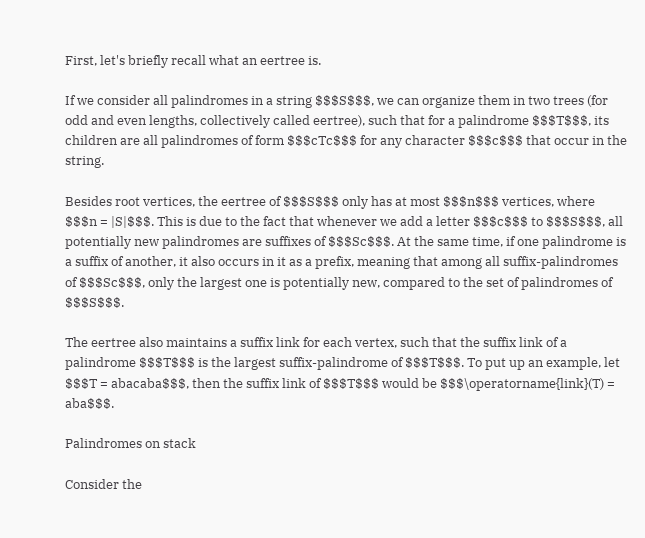First, let's briefly recall what an eertree is.

If we consider all palindromes in a string $$$S$$$, we can organize them in two trees (for odd and even lengths, collectively called eertree), such that for a palindrome $$$T$$$, its children are all palindromes of form $$$cTc$$$ for any character $$$c$$$ that occur in the string.

Besides root vertices, the eertree of $$$S$$$ only has at most $$$n$$$ vertices, where $$$n = |S|$$$. This is due to the fact that whenever we add a letter $$$c$$$ to $$$S$$$, all potentially new palindromes are suffixes of $$$Sc$$$. At the same time, if one palindrome is a suffix of another, it also occurs in it as a prefix, meaning that among all suffix-palindromes of $$$Sc$$$, only the largest one is potentially new, compared to the set of palindromes of $$$S$$$.

The eertree also maintains a suffix link for each vertex, such that the suffix link of a palindrome $$$T$$$ is the largest suffix-palindrome of $$$T$$$. To put up an example, let $$$T = abacaba$$$, then the suffix link of $$$T$$$ would be $$$\operatorname{link}(T) = aba$$$.

Palindromes on stack

Consider the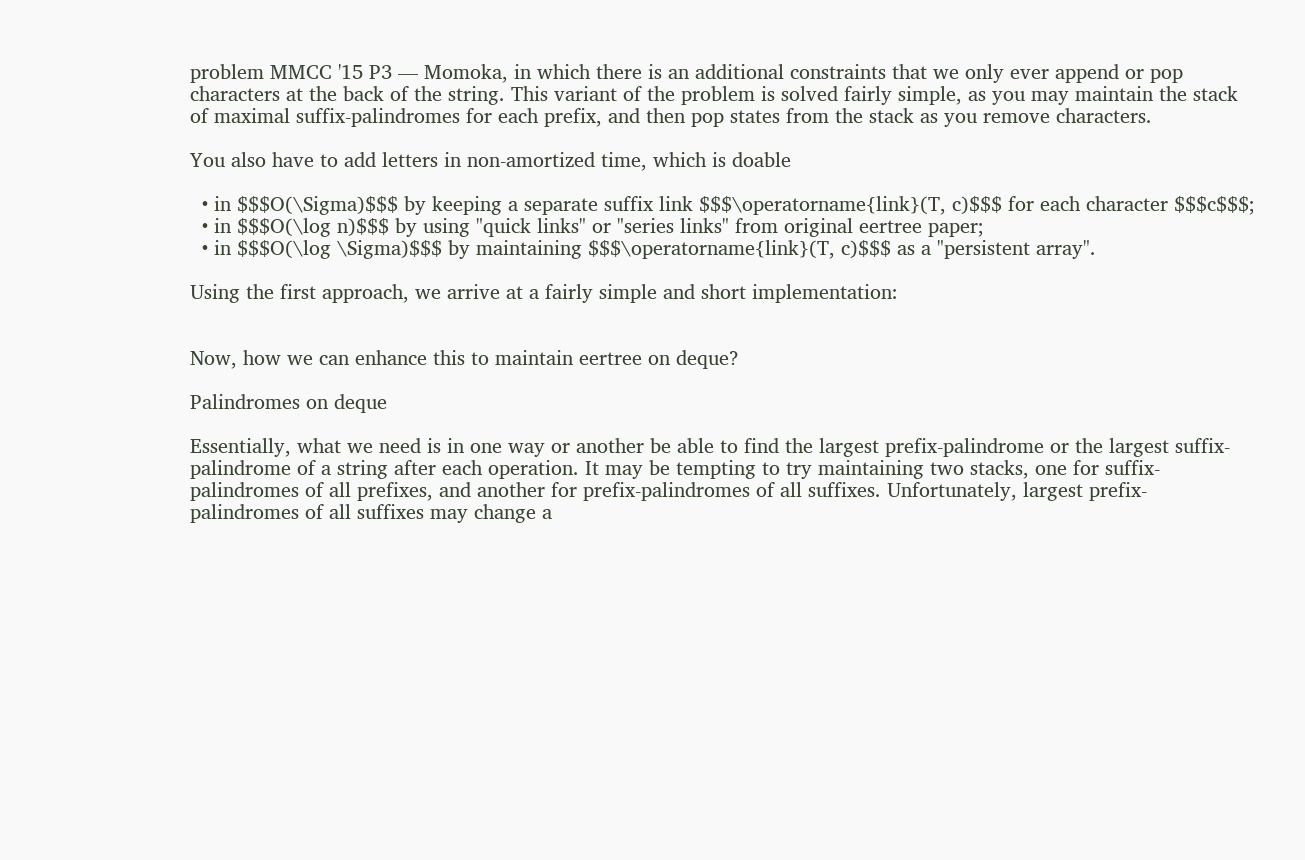problem MMCC '15 P3 — Momoka, in which there is an additional constraints that we only ever append or pop characters at the back of the string. This variant of the problem is solved fairly simple, as you may maintain the stack of maximal suffix-palindromes for each prefix, and then pop states from the stack as you remove characters.

You also have to add letters in non-amortized time, which is doable

  • in $$$O(\Sigma)$$$ by keeping a separate suffix link $$$\operatorname{link}(T, c)$$$ for each character $$$c$$$;
  • in $$$O(\log n)$$$ by using "quick links" or "series links" from original eertree paper;
  • in $$$O(\log \Sigma)$$$ by maintaining $$$\operatorname{link}(T, c)$$$ as a "persistent array".

Using the first approach, we arrive at a fairly simple and short implementation:


Now, how we can enhance this to maintain eertree on deque?

Palindromes on deque

Essentially, what we need is in one way or another be able to find the largest prefix-palindrome or the largest suffix-palindrome of a string after each operation. It may be tempting to try maintaining two stacks, one for suffix-palindromes of all prefixes, and another for prefix-palindromes of all suffixes. Unfortunately, largest prefix-palindromes of all suffixes may change a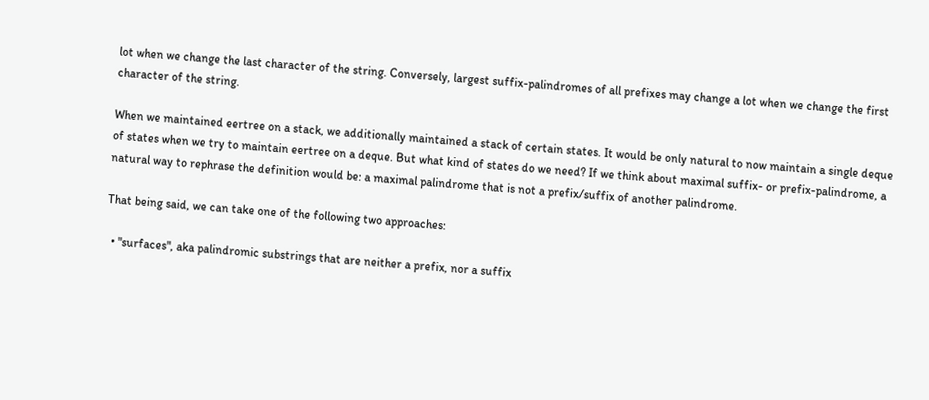lot when we change the last character of the string. Conversely, largest suffix-palindromes of all prefixes may change a lot when we change the first character of the string.

When we maintained eertree on a stack, we additionally maintained a stack of certain states. It would be only natural to now maintain a single deque of states when we try to maintain eertree on a deque. But what kind of states do we need? If we think about maximal suffix- or prefix-palindrome, a natural way to rephrase the definition would be: a maximal palindrome that is not a prefix/suffix of another palindrome.

That being said, we can take one of the following two approaches:

  • "surfaces", aka palindromic substrings that are neither a prefix, nor a suffix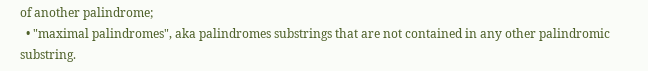of another palindrome;
  • "maximal palindromes", aka palindromes substrings that are not contained in any other palindromic substring.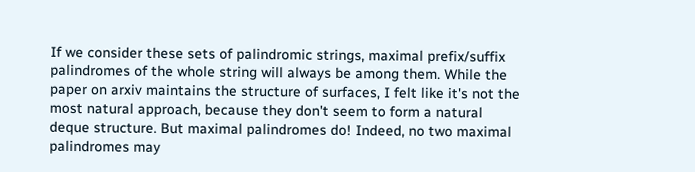If we consider these sets of palindromic strings, maximal prefix/suffix palindromes of the whole string will always be among them. While the paper on arxiv maintains the structure of surfaces, I felt like it's not the most natural approach, because they don't seem to form a natural deque structure. But maximal palindromes do! Indeed, no two maximal palindromes may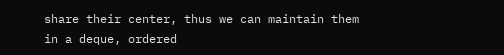share their center, thus we can maintain them in a deque, ordered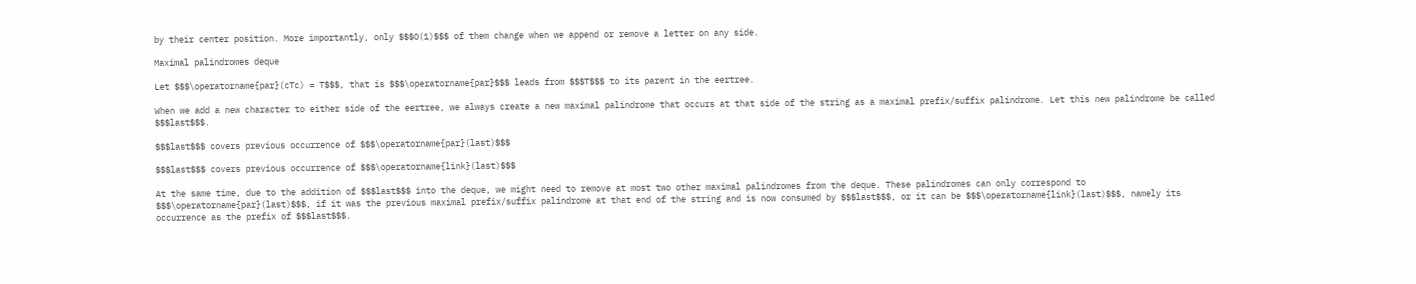by their center position. More importantly, only $$$O(1)$$$ of them change when we append or remove a letter on any side.

Maximal palindromes deque

Let $$$\operatorname{par}(cTc) = T$$$, that is $$$\operatorname{par}$$$ leads from $$$T$$$ to its parent in the eertree.

When we add a new character to either side of the eertree, we always create a new maximal palindrome that occurs at that side of the string as a maximal prefix/suffix palindrome. Let this new palindrome be called $$$last$$$.

$$$last$$$ covers previous occurrence of $$$\operatorname{par}(last)$$$

$$$last$$$ covers previous occurrence of $$$\operatorname{link}(last)$$$

At the same time, due to the addition of $$$last$$$ into the deque, we might need to remove at most two other maximal palindromes from the deque. These palindromes can only correspond to $$$\operatorname{par}(last)$$$, if it was the previous maximal prefix/suffix palindrome at that end of the string and is now consumed by $$$last$$$, or it can be $$$\operatorname{link}(last)$$$, namely its occurrence as the prefix of $$$last$$$.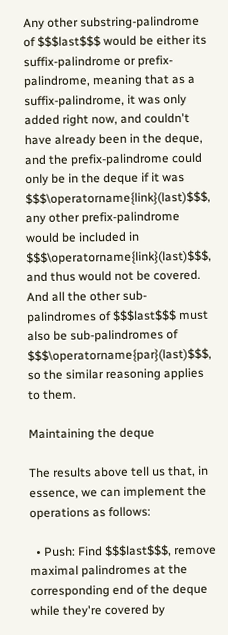Any other substring-palindrome of $$$last$$$ would be either its suffix-palindrome or prefix-palindrome, meaning that as a suffix-palindrome, it was only added right now, and couldn't have already been in the deque, and the prefix-palindrome could only be in the deque if it was $$$\operatorname{link}(last)$$$, any other prefix-palindrome would be included in $$$\operatorname{link}(last)$$$, and thus would not be covered. And all the other sub-palindromes of $$$last$$$ must also be sub-palindromes of $$$\operatorname{par}(last)$$$, so the similar reasoning applies to them.

Maintaining the deque

The results above tell us that, in essence, we can implement the operations as follows:

  • Push: Find $$$last$$$, remove maximal palindromes at the corresponding end of the deque while they're covered by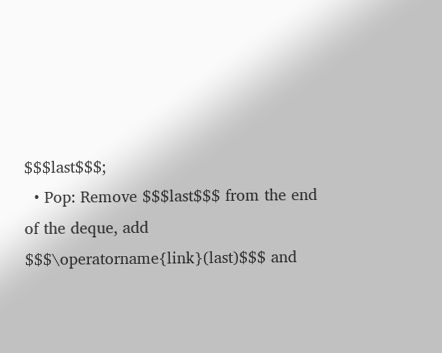$$$last$$$;
  • Pop: Remove $$$last$$$ from the end of the deque, add $$$\operatorname{link}(last)$$$ and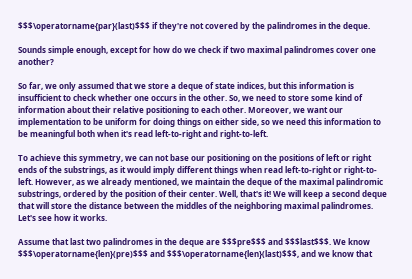$$$\operatorname{par}(last)$$$ if they're not covered by the palindromes in the deque.

Sounds simple enough, except for how do we check if two maximal palindromes cover one another?

So far, we only assumed that we store a deque of state indices, but this information is insufficient to check whether one occurs in the other. So, we need to store some kind of information about their relative positioning to each other. Moreover, we want our implementation to be uniform for doing things on either side, so we need this information to be meaningful both when it's read left-to-right and right-to-left.

To achieve this symmetry, we can not base our positioning on the positions of left or right ends of the substrings, as it would imply different things when read left-to-right or right-to-left. However, as we already mentioned, we maintain the deque of the maximal palindromic substrings, ordered by the position of their center. Well, that's it! We will keep a second deque that will store the distance between the middles of the neighboring maximal palindromes. Let's see how it works.

Assume that last two palindromes in the deque are $$$pre$$$ and $$$last$$$. We know $$$\operatorname{len}(pre)$$$ and $$$\operatorname{len}(last)$$$, and we know that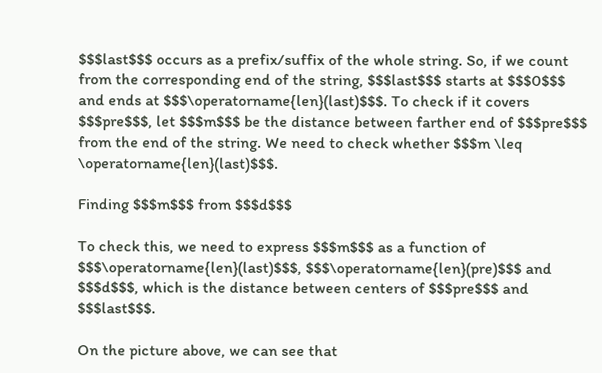$$$last$$$ occurs as a prefix/suffix of the whole string. So, if we count from the corresponding end of the string, $$$last$$$ starts at $$$0$$$ and ends at $$$\operatorname{len}(last)$$$. To check if it covers $$$pre$$$, let $$$m$$$ be the distance between farther end of $$$pre$$$ from the end of the string. We need to check whether $$$m \leq \operatorname{len}(last)$$$.

Finding $$$m$$$ from $$$d$$$

To check this, we need to express $$$m$$$ as a function of $$$\operatorname{len}(last)$$$, $$$\operatorname{len}(pre)$$$ and $$$d$$$, which is the distance between centers of $$$pre$$$ and $$$last$$$.

On the picture above, we can see that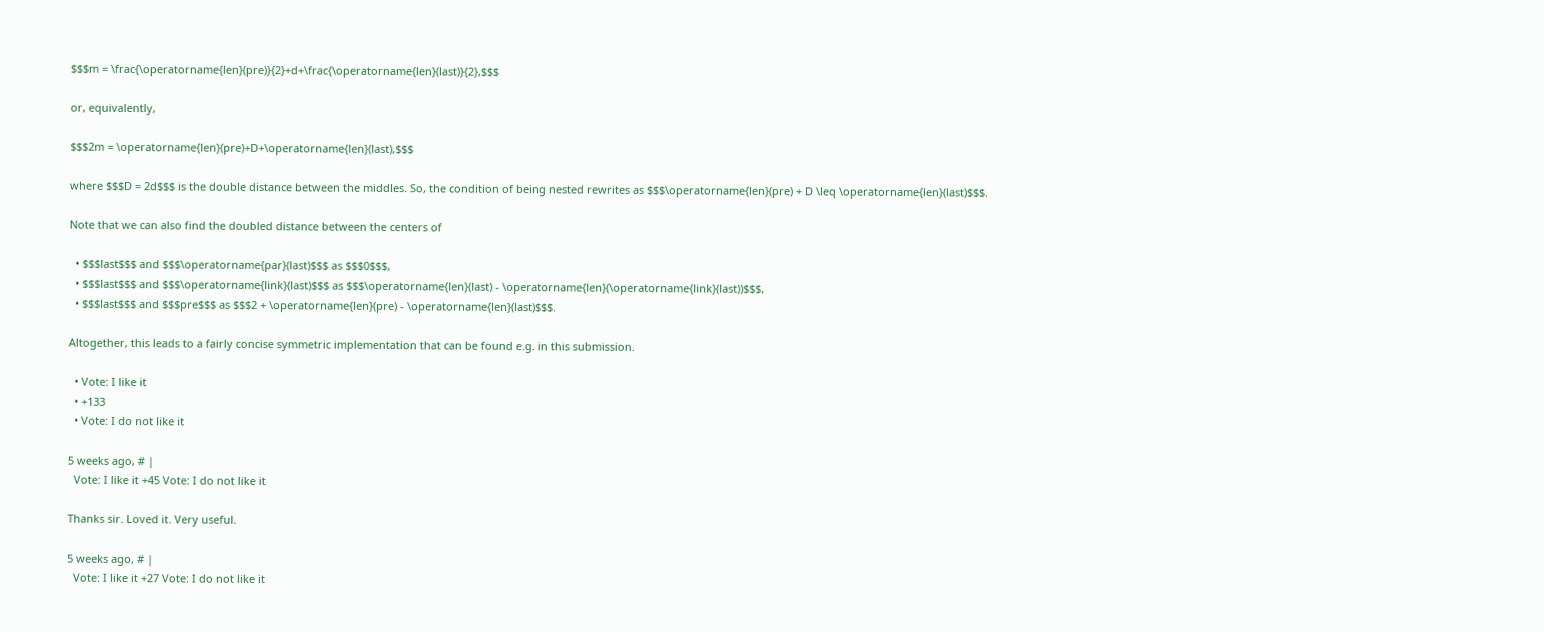$$$m = \frac{\operatorname{len}(pre)}{2}+d+\frac{\operatorname{len}(last)}{2},$$$

or, equivalently,

$$$2m = \operatorname{len}(pre)+D+\operatorname{len}(last),$$$

where $$$D = 2d$$$ is the double distance between the middles. So, the condition of being nested rewrites as $$$\operatorname{len}(pre) + D \leq \operatorname{len}(last)$$$.

Note that we can also find the doubled distance between the centers of

  • $$$last$$$ and $$$\operatorname{par}(last)$$$ as $$$0$$$,
  • $$$last$$$ and $$$\operatorname{link}(last)$$$ as $$$\operatorname{len}(last) - \operatorname{len}(\operatorname{link}(last))$$$,
  • $$$last$$$ and $$$pre$$$ as $$$2 + \operatorname{len}(pre) - \operatorname{len}(last)$$$.

Altogether, this leads to a fairly concise symmetric implementation that can be found e.g. in this submission.

  • Vote: I like it
  • +133
  • Vote: I do not like it

5 weeks ago, # |
  Vote: I like it +45 Vote: I do not like it

Thanks sir. Loved it. Very useful.

5 weeks ago, # |
  Vote: I like it +27 Vote: I do not like it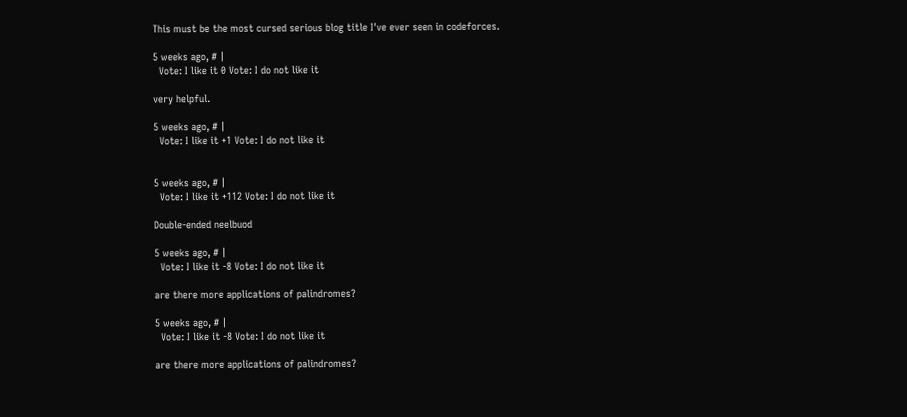This must be the most cursed serious blog title I've ever seen in codeforces.

5 weeks ago, # |
  Vote: I like it 0 Vote: I do not like it

very helpful.

5 weeks ago, # |
  Vote: I like it +1 Vote: I do not like it


5 weeks ago, # |
  Vote: I like it +112 Vote: I do not like it

Double-ended neelbuod

5 weeks ago, # |
  Vote: I like it -8 Vote: I do not like it

are there more applications of palindromes?

5 weeks ago, # |
  Vote: I like it -8 Vote: I do not like it

are there more applications of palindromes?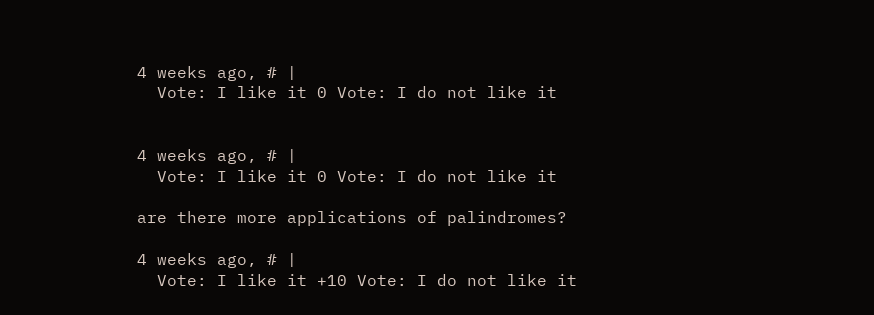4 weeks ago, # |
  Vote: I like it 0 Vote: I do not like it


4 weeks ago, # |
  Vote: I like it 0 Vote: I do not like it

are there more applications of palindromes?

4 weeks ago, # |
  Vote: I like it +10 Vote: I do not like it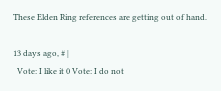These Elden Ring references are getting out of hand.

13 days ago, # |
  Vote: I like it 0 Vote: I do not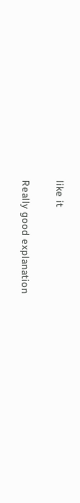like it

Really good explanation